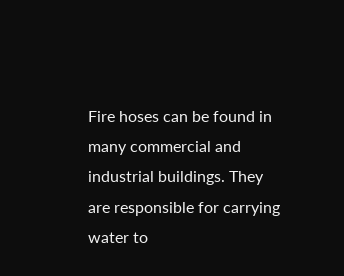Fire hoses can be found in many commercial and industrial buildings. They are responsible for carrying water to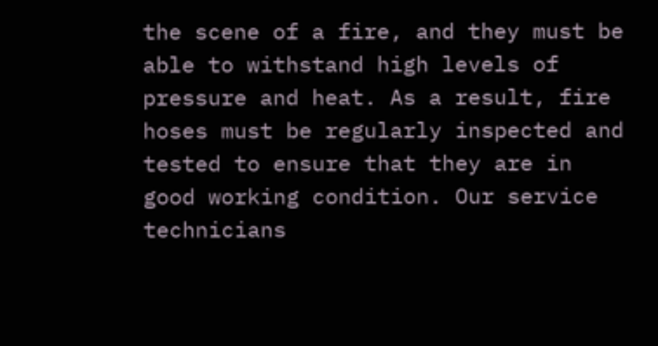the scene of a fire, and they must be able to withstand high levels of pressure and heat. As a result, fire hoses must be regularly inspected and tested to ensure that they are in good working condition. Our service technicians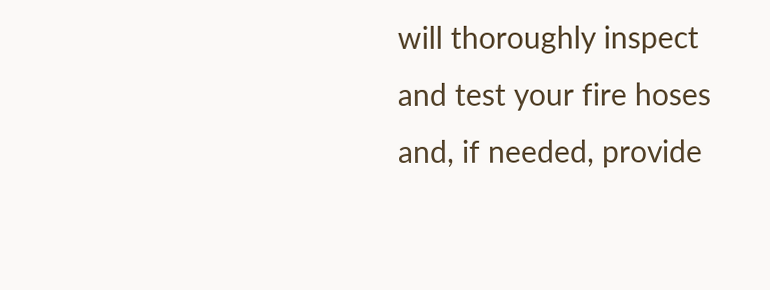will thoroughly inspect and test your fire hoses and, if needed, provide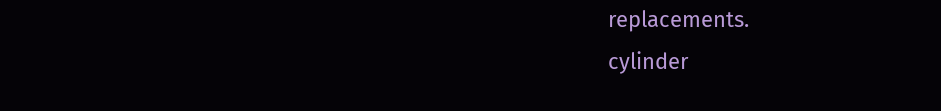replacements.
cylinder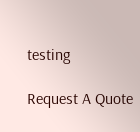testing

Request A Quote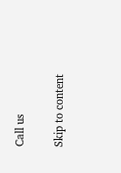Call us

Skip to content